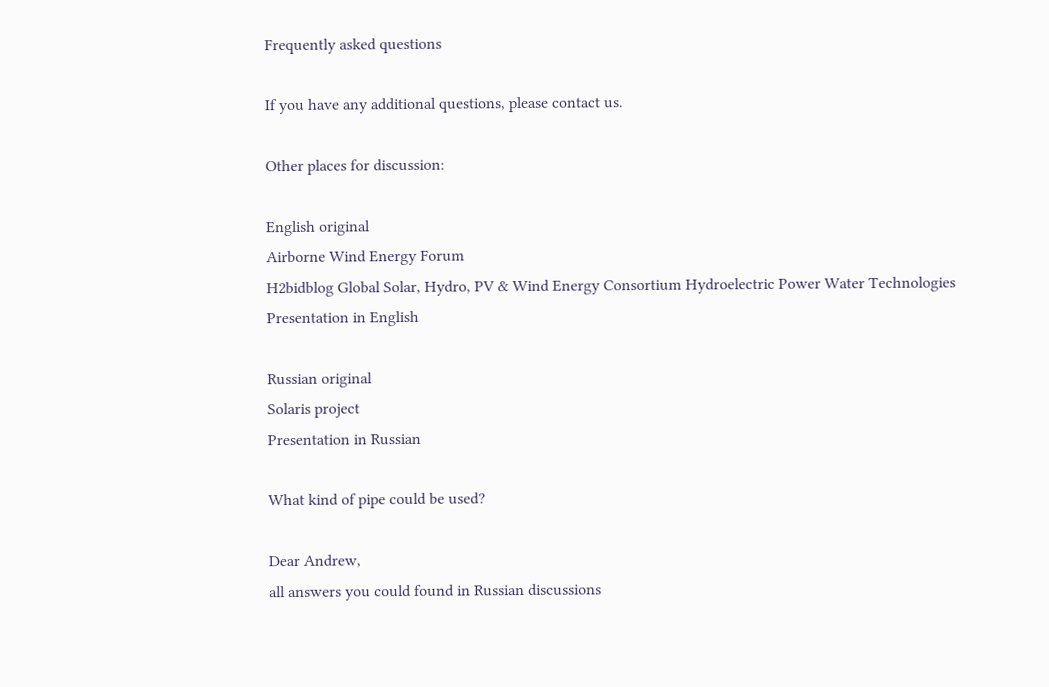Frequently asked questions

If you have any additional questions, please contact us.

Other places for discussion:

English original
Airborne Wind Energy Forum
H2bidblog Global Solar, Hydro, PV & Wind Energy Consortium Hydroelectric Power Water Technologies
Presentation in English

Russian original
Solaris project
Presentation in Russian

What kind of pipe could be used?

Dear Andrew,
all answers you could found in Russian discussions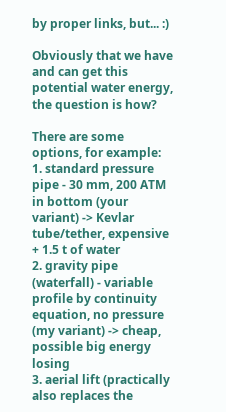by proper links, but... :)

Obviously that we have and can get this potential water energy, the question is how?

There are some options, for example:
1. standard pressure pipe - 30 mm, 200 ATM in bottom (your variant) -> Kevlar tube/tether, expensive + 1.5 t of water
2. gravity pipe (waterfall) - variable profile by continuity equation, no pressure (my variant) -> cheap, possible big energy losing
3. aerial lift (practically also replaces the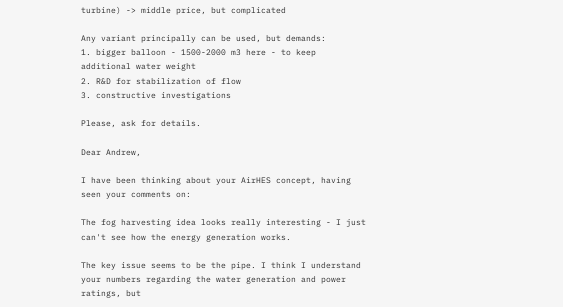turbine) -> middle price, but complicated

Any variant principally can be used, but demands:
1. bigger balloon - 1500-2000 m3 here - to keep additional water weight
2. R&D for stabilization of flow
3. constructive investigations

Please, ask for details.

Dear Andrew,

I have been thinking about your AirHES concept, having seen your comments on:

The fog harvesting idea looks really interesting - I just can't see how the energy generation works.

The key issue seems to be the pipe. I think I understand your numbers regarding the water generation and power ratings, but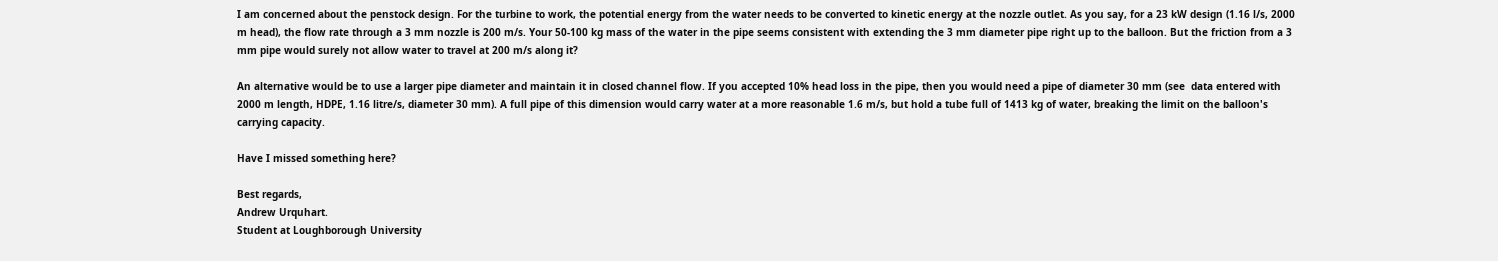I am concerned about the penstock design. For the turbine to work, the potential energy from the water needs to be converted to kinetic energy at the nozzle outlet. As you say, for a 23 kW design (1.16 l/s, 2000 m head), the flow rate through a 3 mm nozzle is 200 m/s. Your 50-100 kg mass of the water in the pipe seems consistent with extending the 3 mm diameter pipe right up to the balloon. But the friction from a 3 mm pipe would surely not allow water to travel at 200 m/s along it?

An alternative would be to use a larger pipe diameter and maintain it in closed channel flow. If you accepted 10% head loss in the pipe, then you would need a pipe of diameter 30 mm (see  data entered with 2000 m length, HDPE, 1.16 litre/s, diameter 30 mm). A full pipe of this dimension would carry water at a more reasonable 1.6 m/s, but hold a tube full of 1413 kg of water, breaking the limit on the balloon's carrying capacity.

Have I missed something here?

Best regards,
Andrew Urquhart.
Student at Loughborough University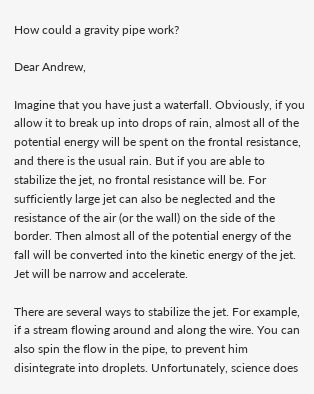How could a gravity pipe work?

Dear Andrew,

Imagine that you have just a waterfall. Obviously, if you allow it to break up into drops of rain, almost all of the potential energy will be spent on the frontal resistance, and there is the usual rain. But if you are able to stabilize the jet, no frontal resistance will be. For sufficiently large jet can also be neglected and the resistance of the air (or the wall) on the side of the border. Then almost all of the potential energy of the fall will be converted into the kinetic energy of the jet. Jet will be narrow and accelerate.

There are several ways to stabilize the jet. For example, if a stream flowing around and along the wire. You can also spin the flow in the pipe, to prevent him disintegrate into droplets. Unfortunately, science does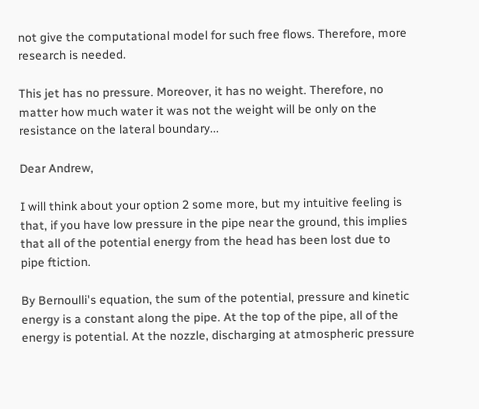not give the computational model for such free flows. Therefore, more research is needed.

This jet has no pressure. Moreover, it has no weight. Therefore, no matter how much water it was not the weight will be only on the resistance on the lateral boundary...

Dear Andrew,

I will think about your option 2 some more, but my intuitive feeling is that, if you have low pressure in the pipe near the ground, this implies that all of the potential energy from the head has been lost due to pipe ftiction.

By Bernoulli's equation, the sum of the potential, pressure and kinetic energy is a constant along the pipe. At the top of the pipe, all of the energy is potential. At the nozzle, discharging at atmospheric pressure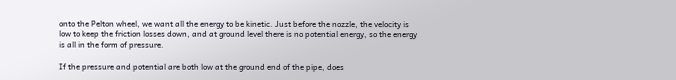onto the Pelton wheel, we want all the energy to be kinetic. Just before the nozzle, the velocity is low to keep the friction losses down, and at ground level there is no potential energy, so the energy is all in the form of pressure.

If the pressure and potential are both low at the ground end of the pipe, does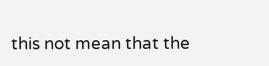this not mean that the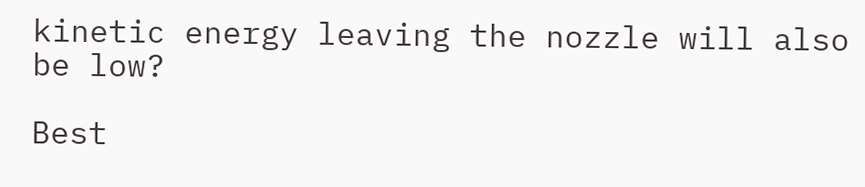kinetic energy leaving the nozzle will also be low?

Best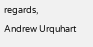regards,
Andrew Urquhart